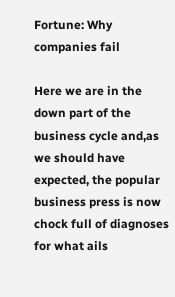Fortune: Why companies fail

Here we are in the down part of the business cycle and,as we should have expected, the popular business press is now chock full of diagnoses for what ails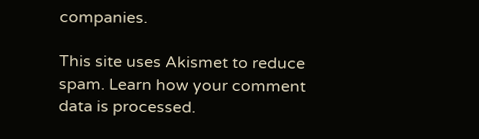companies.

This site uses Akismet to reduce spam. Learn how your comment data is processed.